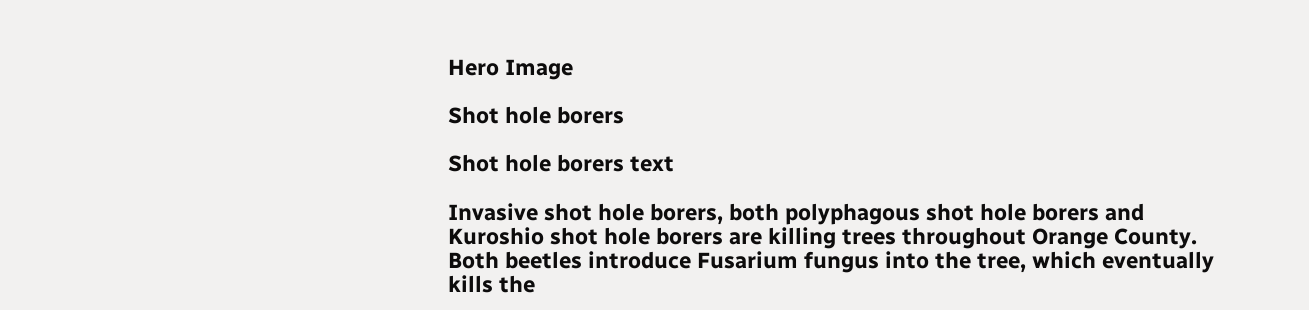Hero Image

Shot hole borers

Shot hole borers text

Invasive shot hole borers, both polyphagous shot hole borers and Kuroshio shot hole borers are killing trees throughout Orange County.  Both beetles introduce Fusarium fungus into the tree, which eventually kills the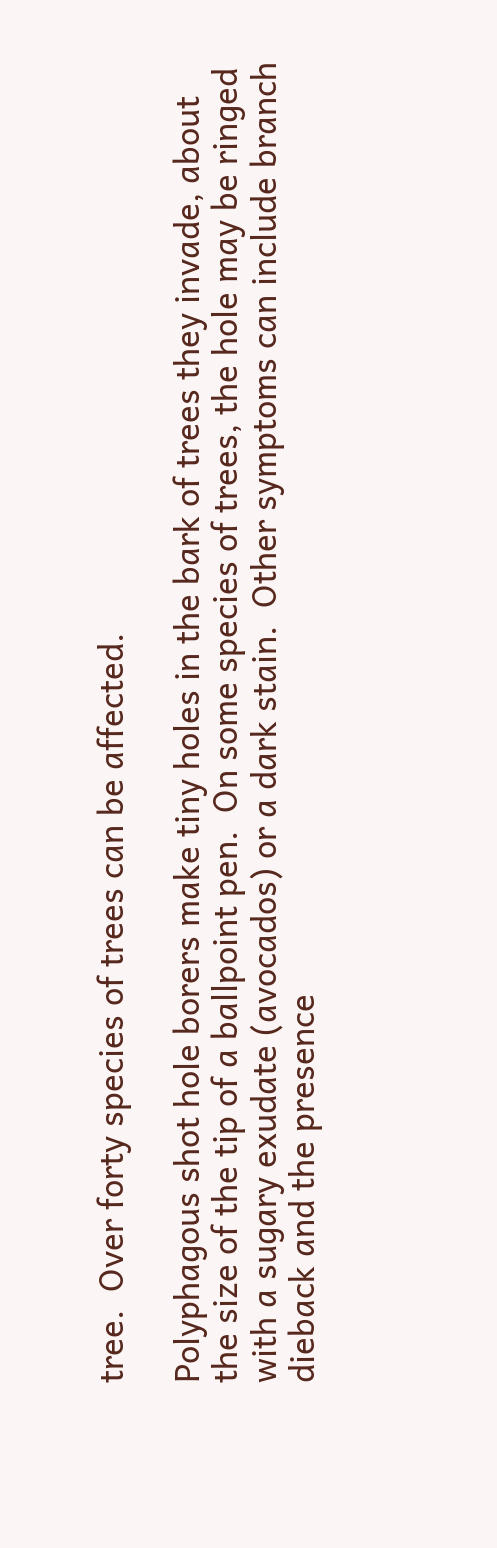tree.  Over forty species of trees can be affected.

Polyphagous shot hole borers make tiny holes in the bark of trees they invade, about the size of the tip of a ballpoint pen.  On some species of trees, the hole may be ringed with a sugary exudate (avocados) or a dark stain.  Other symptoms can include branch dieback and the presence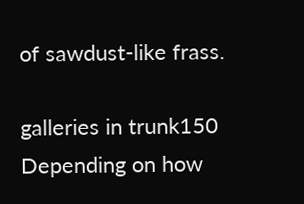of sawdust-like frass.

galleries in trunk150
Depending on how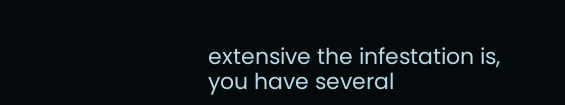extensive the infestation is, you have several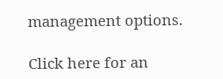management options.

Click here for an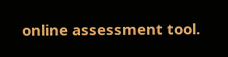online assessment tool.